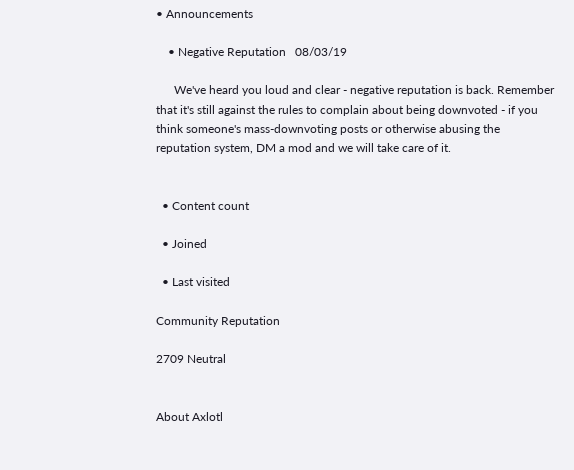• Announcements

    • Negative Reputation   08/03/19

      We've heard you loud and clear - negative reputation is back. Remember that it's still against the rules to complain about being downvoted - if you think someone's mass-downvoting posts or otherwise abusing the reputation system, DM a mod and we will take care of it.


  • Content count

  • Joined

  • Last visited

Community Reputation

2709 Neutral


About Axlotl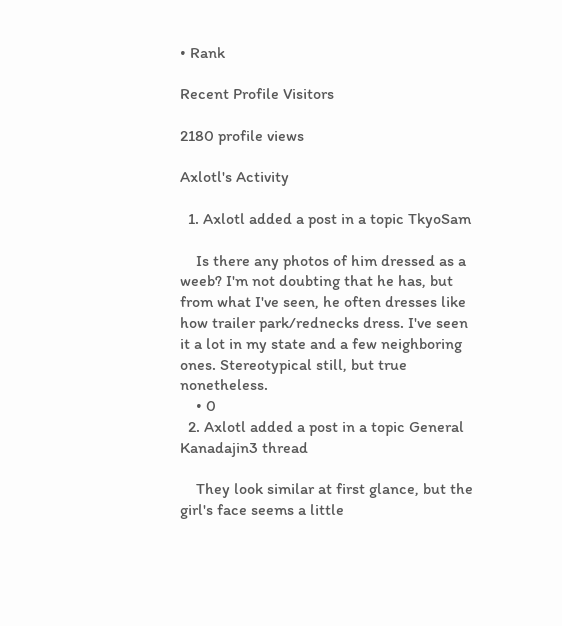• Rank

Recent Profile Visitors

2180 profile views

Axlotl's Activity

  1. Axlotl added a post in a topic TkyoSam

    Is there any photos of him dressed as a weeb? I'm not doubting that he has, but from what I've seen, he often dresses like how trailer park/rednecks dress. I've seen it a lot in my state and a few neighboring ones. Stereotypical still, but true nonetheless.
    • 0
  2. Axlotl added a post in a topic General Kanadajin3 thread

    They look similar at first glance, but the girl's face seems a little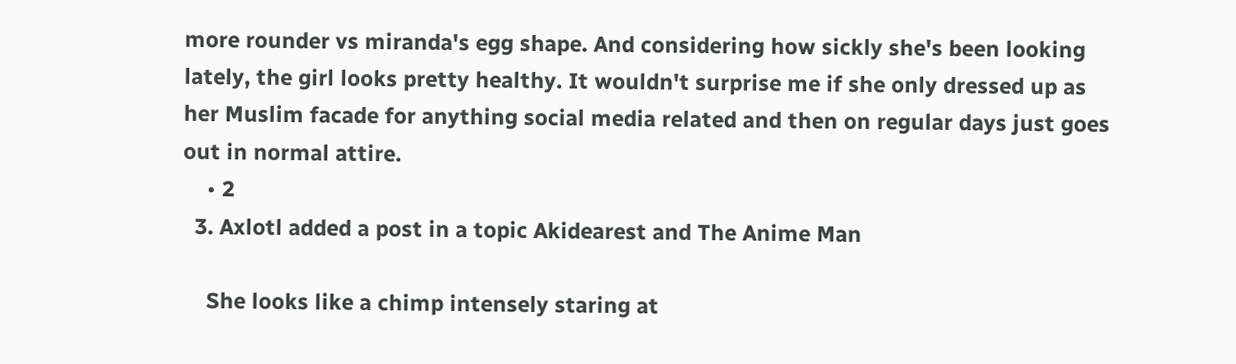more rounder vs miranda's egg shape. And considering how sickly she's been looking lately, the girl looks pretty healthy. It wouldn't surprise me if she only dressed up as her Muslim facade for anything social media related and then on regular days just goes out in normal attire.
    • 2
  3. Axlotl added a post in a topic Akidearest and The Anime Man

    She looks like a chimp intensely staring at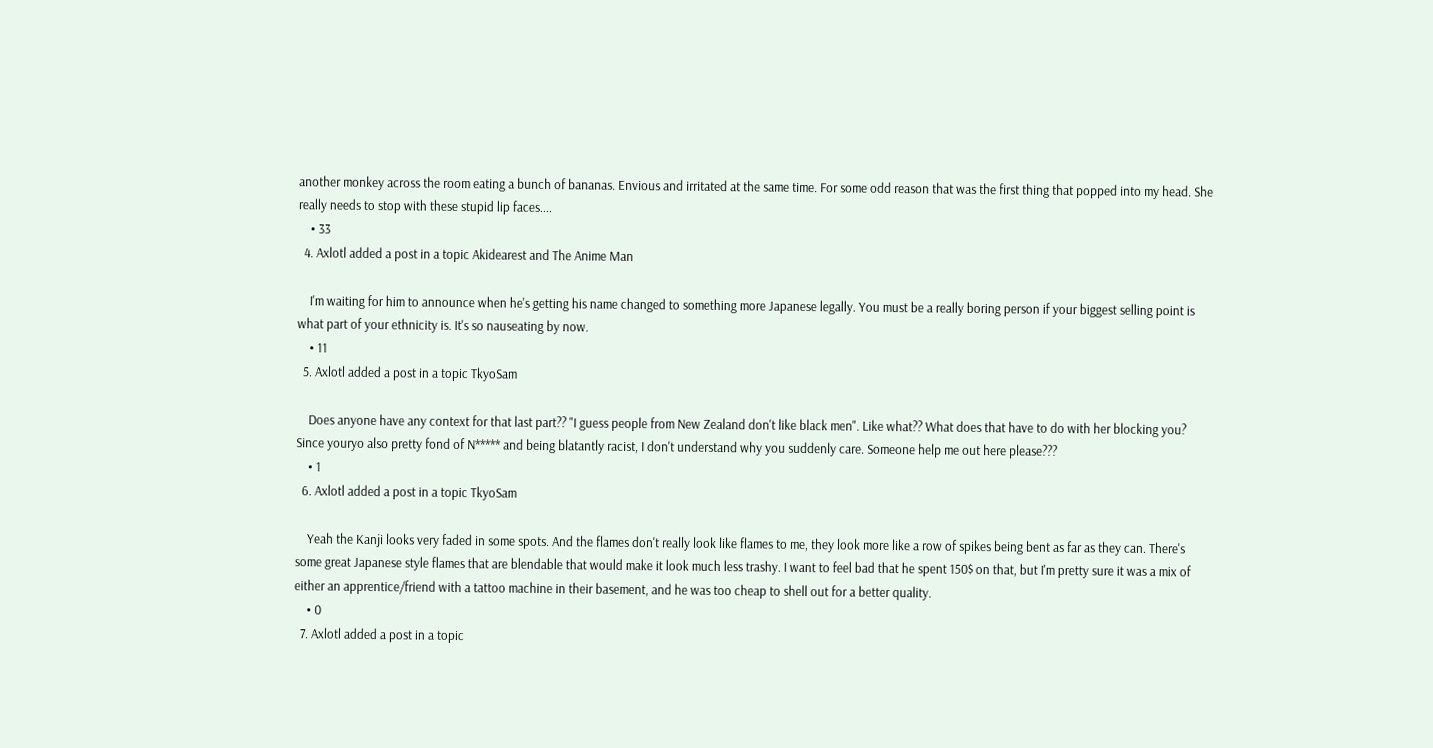another monkey across the room eating a bunch of bananas. Envious and irritated at the same time. For some odd reason that was the first thing that popped into my head. She really needs to stop with these stupid lip faces....
    • 33
  4. Axlotl added a post in a topic Akidearest and The Anime Man

    I'm waiting for him to announce when he's getting his name changed to something more Japanese legally. You must be a really boring person if your biggest selling point is what part of your ethnicity is. It's so nauseating by now.
    • 11
  5. Axlotl added a post in a topic TkyoSam

    Does anyone have any context for that last part?? "I guess people from New Zealand don't like black men". Like what?? What does that have to do with her blocking you? Since youryo also pretty fond of N***** and being blatantly racist, I don't understand why you suddenly care. Someone help me out here please???
    • 1
  6. Axlotl added a post in a topic TkyoSam

    Yeah the Kanji looks very faded in some spots. And the flames don't really look like flames to me, they look more like a row of spikes being bent as far as they can. There's some great Japanese style flames that are blendable that would make it look much less trashy. I want to feel bad that he spent 150$ on that, but I'm pretty sure it was a mix of either an apprentice/friend with a tattoo machine in their basement, and he was too cheap to shell out for a better quality.
    • 0
  7. Axlotl added a post in a topic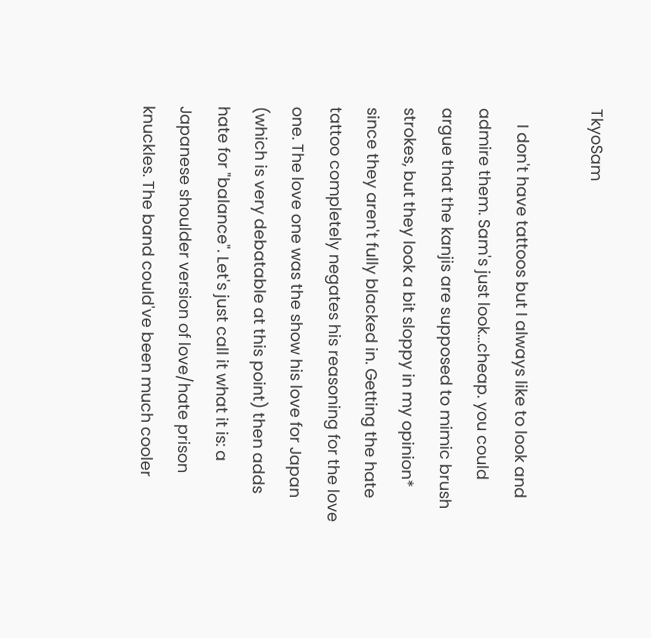TkyoSam

    I don't have tattoos but I always like to look and admire them. Sam's just look...cheap. you could argue that the kanjis are supposed to mimic brush strokes, but they look a bit sloppy in my opinion* since they aren't fully blacked in. Getting the hate tattoo completely negates his reasoning for the love one. The love one was the show his love for Japan (which is very debatable at this point) then adds hate for "balance". Let's just call it what it is: a Japanese shoulder version of love/hate prison knuckles. The band could've been much cooler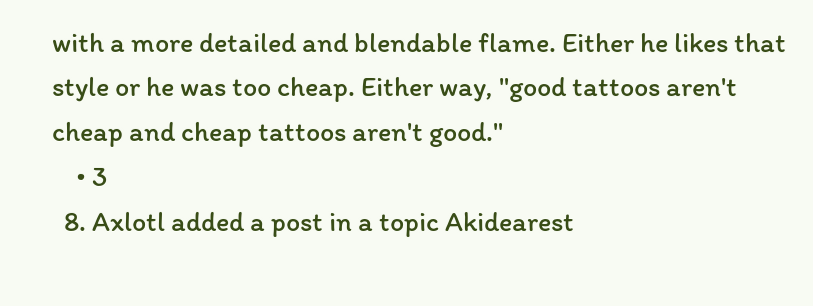with a more detailed and blendable flame. Either he likes that style or he was too cheap. Either way, "good tattoos aren't cheap and cheap tattoos aren't good."
    • 3
  8. Axlotl added a post in a topic Akidearest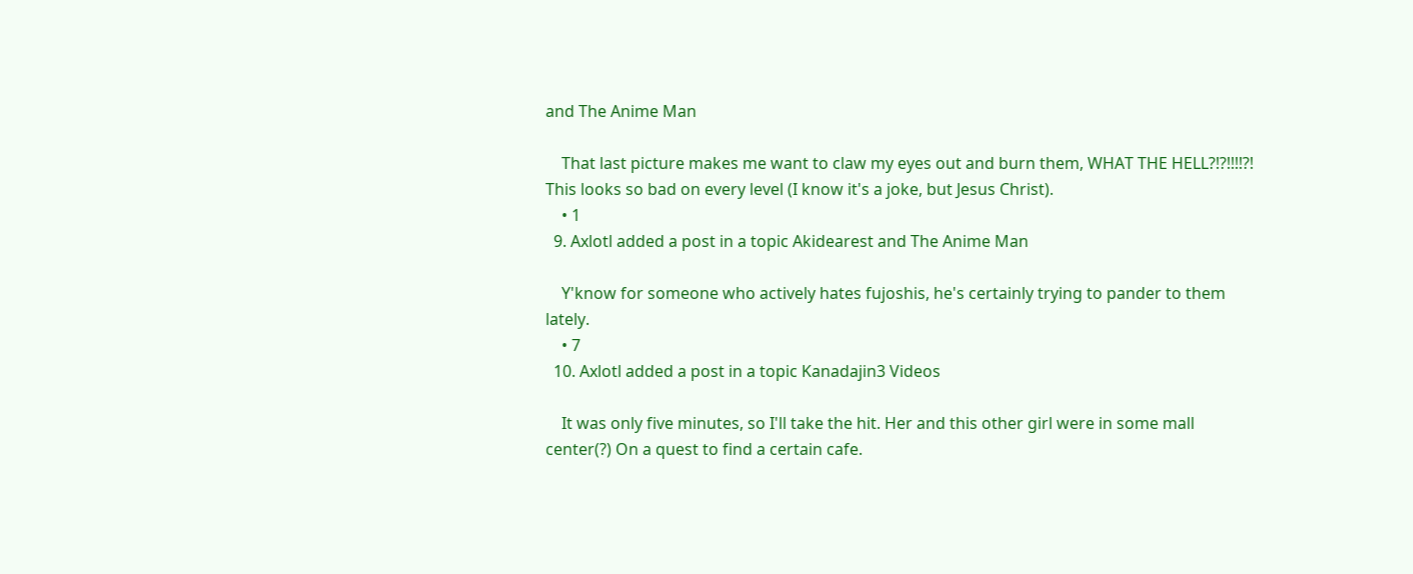and The Anime Man

    That last picture makes me want to claw my eyes out and burn them, WHAT THE HELL?!?!!!!?! This looks so bad on every level (I know it's a joke, but Jesus Christ).
    • 1
  9. Axlotl added a post in a topic Akidearest and The Anime Man

    Y'know for someone who actively hates fujoshis, he's certainly trying to pander to them lately.
    • 7
  10. Axlotl added a post in a topic Kanadajin3 Videos

    It was only five minutes, so I'll take the hit. Her and this other girl were in some mall center(?) On a quest to find a certain cafe.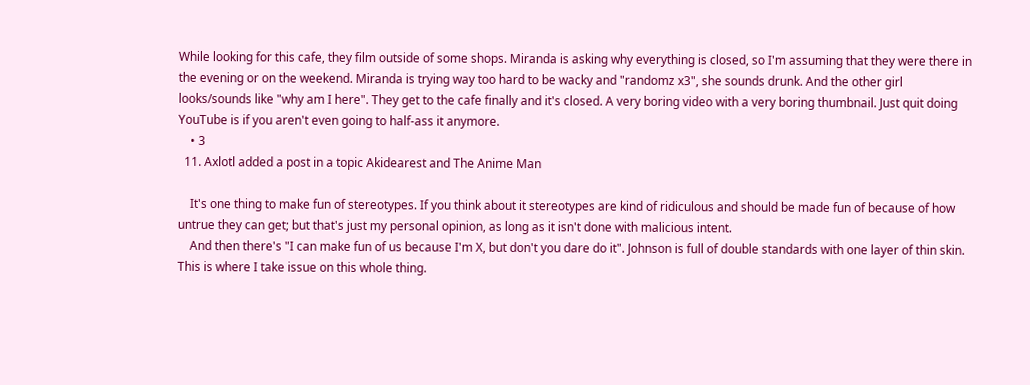While looking for this cafe, they film outside of some shops. Miranda is asking why everything is closed, so I'm assuming that they were there in the evening or on the weekend. Miranda is trying way too hard to be wacky and "randomz x3", she sounds drunk. And the other girl looks/sounds like "why am I here". They get to the cafe finally and it's closed. A very boring video with a very boring thumbnail. Just quit doing YouTube is if you aren't even going to half-ass it anymore.
    • 3
  11. Axlotl added a post in a topic Akidearest and The Anime Man

    It's one thing to make fun of stereotypes. If you think about it stereotypes are kind of ridiculous and should be made fun of because of how untrue they can get; but that's just my personal opinion, as long as it isn't done with malicious intent.
    And then there's "I can make fun of us because I'm X, but don't you dare do it". Johnson is full of double standards with one layer of thin skin. This is where I take issue on this whole thing.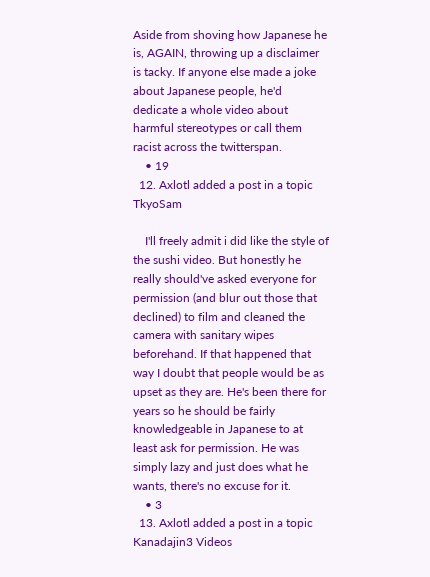Aside from shoving how Japanese he is, AGAIN, throwing up a disclaimer is tacky. If anyone else made a joke about Japanese people, he'd dedicate a whole video about harmful stereotypes or call them racist across the twitterspan.
    • 19
  12. Axlotl added a post in a topic TkyoSam

    I'll freely admit i did like the style of the sushi video. But honestly he really should've asked everyone for permission (and blur out those that declined) to film and cleaned the camera with sanitary wipes beforehand. If that happened that way I doubt that people would be as upset as they are. He's been there for years so he should be fairly knowledgeable in Japanese to at least ask for permission. He was simply lazy and just does what he wants, there's no excuse for it.
    • 3
  13. Axlotl added a post in a topic Kanadajin3 Videos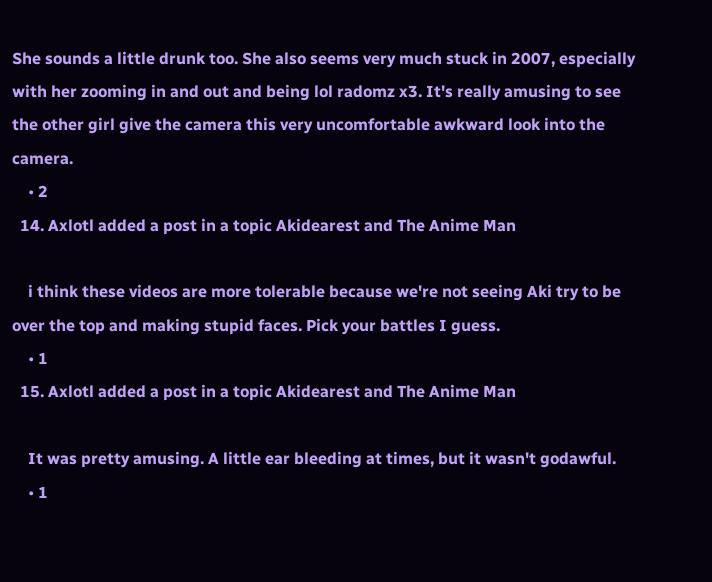She sounds a little drunk too. She also seems very much stuck in 2007, especially with her zooming in and out and being lol radomz x3. It's really amusing to see the other girl give the camera this very uncomfortable awkward look into the camera.
    • 2
  14. Axlotl added a post in a topic Akidearest and The Anime Man

    i think these videos are more tolerable because we're not seeing Aki try to be over the top and making stupid faces. Pick your battles I guess.
    • 1
  15. Axlotl added a post in a topic Akidearest and The Anime Man

    It was pretty amusing. A little ear bleeding at times, but it wasn't godawful.
    • 1